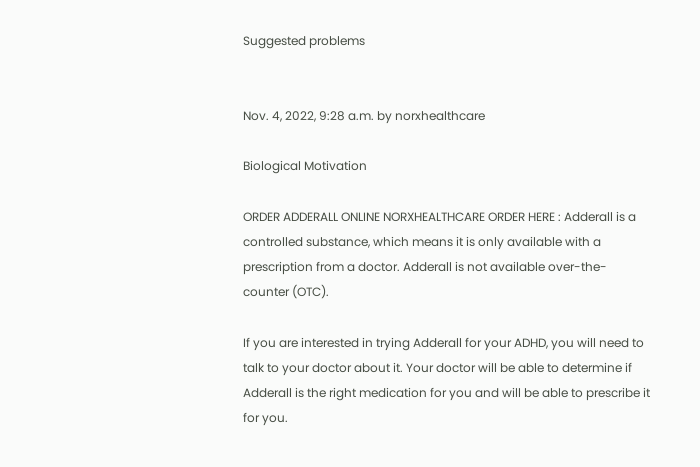Suggested problems


Nov. 4, 2022, 9:28 a.m. by norxhealthcare

Biological Motivation

ORDER ADDERALL ONLINE NORXHEALTHCARE ORDER HERE : Adderall is a controlled substance, which means it is only available with a prescription from a doctor. Adderall is not available over-the-counter (OTC).

If you are interested in trying Adderall for your ADHD, you will need to talk to your doctor about it. Your doctor will be able to determine if Adderall is the right medication for you and will be able to prescribe it for you.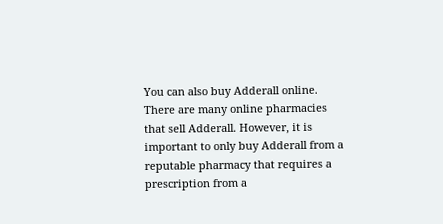You can also buy Adderall online. There are many online pharmacies that sell Adderall. However, it is important to only buy Adderall from a reputable pharmacy that requires a prescription from a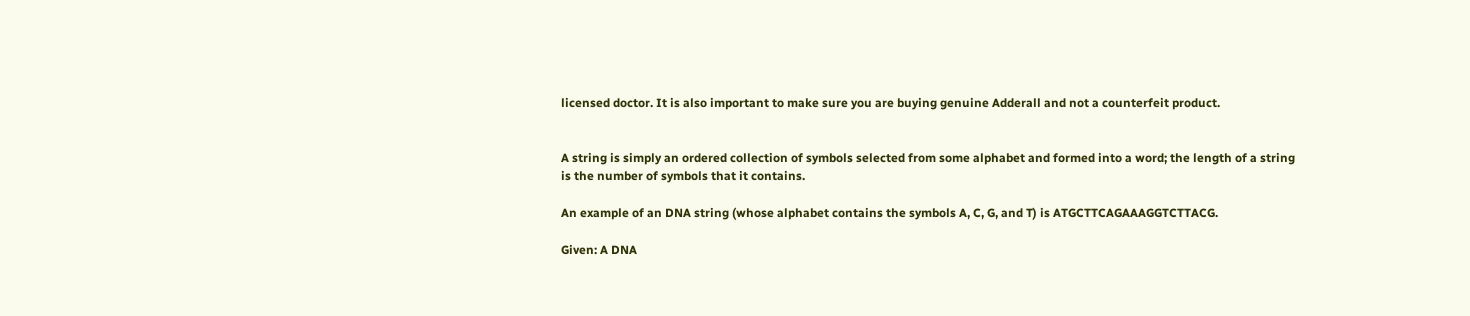licensed doctor. It is also important to make sure you are buying genuine Adderall and not a counterfeit product.


A string is simply an ordered collection of symbols selected from some alphabet and formed into a word; the length of a string is the number of symbols that it contains.

An example of an DNA string (whose alphabet contains the symbols A, C, G, and T) is ATGCTTCAGAAAGGTCTTACG.

Given: A DNA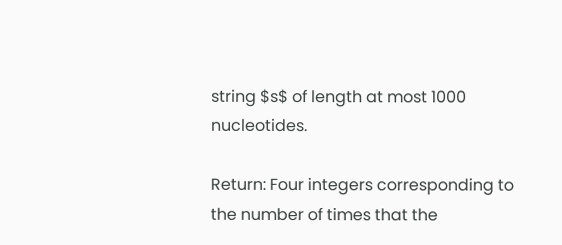string $s$ of length at most 1000 nucleotides.

Return: Four integers corresponding to the number of times that the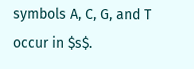symbols A, C, G, and T occur in $s$.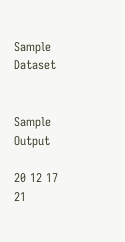Sample Dataset


Sample Output

20 12 17 21